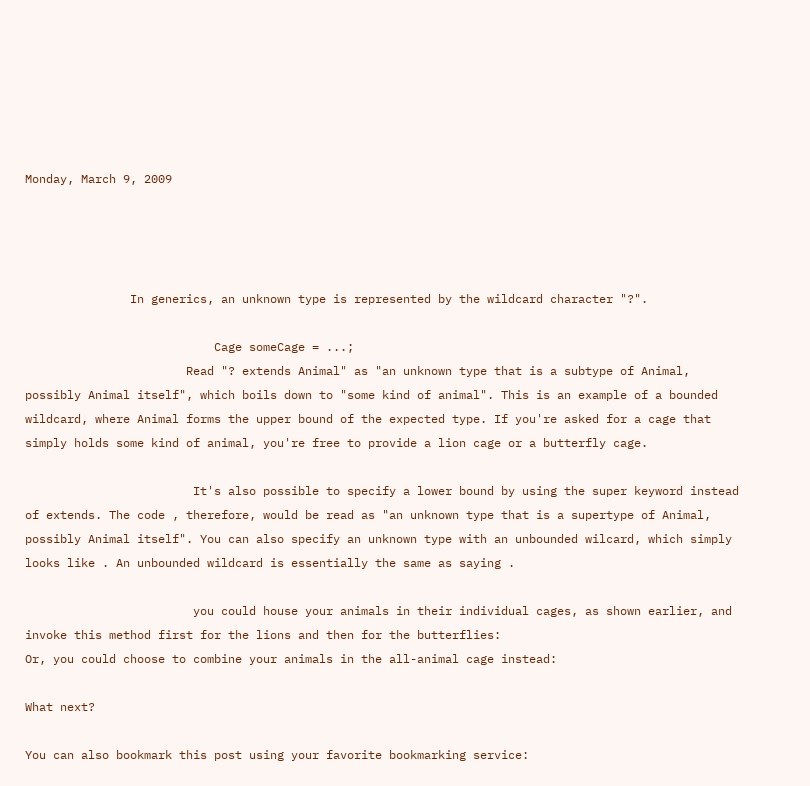Monday, March 9, 2009




               In generics, an unknown type is represented by the wildcard character "?".

                           Cage someCage = ...;
                       Read "? extends Animal" as "an unknown type that is a subtype of Animal, possibly Animal itself", which boils down to "some kind of animal". This is an example of a bounded wildcard, where Animal forms the upper bound of the expected type. If you're asked for a cage that simply holds some kind of animal, you're free to provide a lion cage or a butterfly cage.

                        It's also possible to specify a lower bound by using the super keyword instead of extends. The code , therefore, would be read as "an unknown type that is a supertype of Animal, possibly Animal itself". You can also specify an unknown type with an unbounded wilcard, which simply looks like . An unbounded wildcard is essentially the same as saying .

                        you could house your animals in their individual cages, as shown earlier, and invoke this method first for the lions and then for the butterflies:
Or, you could choose to combine your animals in the all-animal cage instead:

What next?

You can also bookmark this post using your favorite bookmarking service: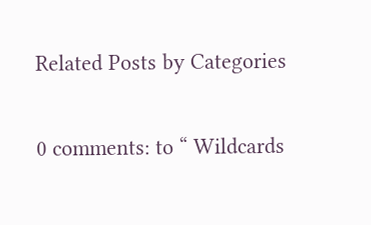Related Posts by Categories

0 comments: to “ Wildcards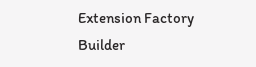Extension Factory Builder